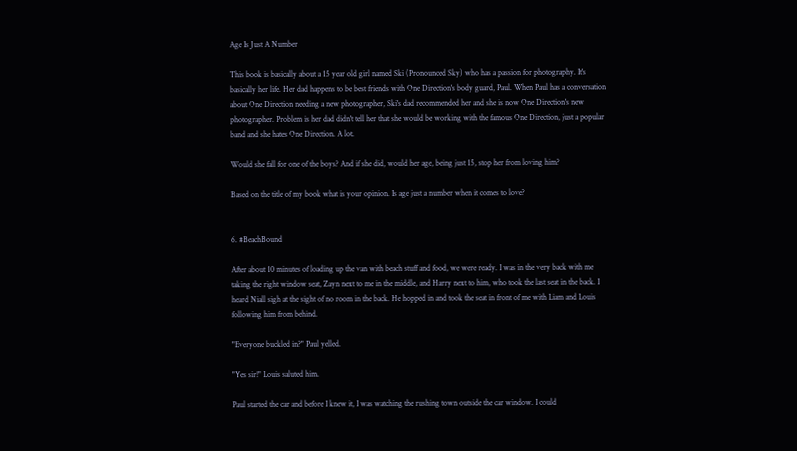Age Is Just A Number

This book is basically about a 15 year old girl named Ski (Pronounced Sky) who has a passion for photography. It's basically her life. Her dad happens to be best friends with One Direction's body guard, Paul. When Paul has a conversation about One Direction needing a new photographer, Ski's dad recommended her and she is now One Direction's new photographer. Problem is her dad didn't tell her that she would be working with the famous One Direction, just a popular band and she hates One Direction. A lot.

Would she fall for one of the boys? And if she did, would her age, being just 15, stop her from loving him?

Based on the title of my book what is your opinion. Is age just a number when it comes to love?


6. #BeachBound

After about 10 minutes of loading up the van with beach stuff and food, we were ready. I was in the very back with me taking the right window seat, Zayn next to me in the middle, and Harry next to him, who took the last seat in the back. I heard Niall sigh at the sight of no room in the back. He hopped in and took the seat in front of me with Liam and Louis following him from behind.

"Everyone buckled in?" Paul yelled.

"Yes sir!" Louis saluted him.

Paul started the car and before I knew it, I was watching the rushing town outside the car window. I could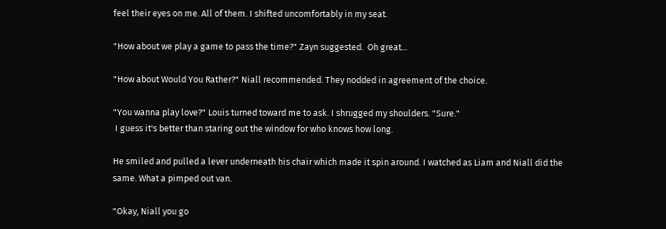feel their eyes on me. All of them. I shifted uncomfortably in my seat.

"How about we play a game to pass the time?" Zayn suggested.  Oh great...

"How about Would You Rather?" Niall recommended. They nodded in agreement of the choice.

"You wanna play love?" Louis turned toward me to ask. I shrugged my shoulders. "Sure."
 I guess it's better than staring out the window for who knows how long.

He smiled and pulled a lever underneath his chair which made it spin around. I watched as Liam and Niall did the same. What a pimped out van.

"Okay, Niall you go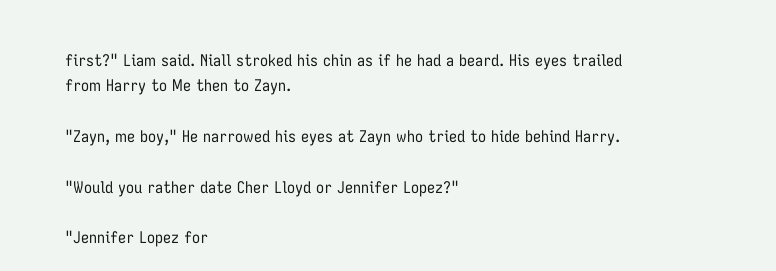first?" Liam said. Niall stroked his chin as if he had a beard. His eyes trailed from Harry to Me then to Zayn.

"Zayn, me boy," He narrowed his eyes at Zayn who tried to hide behind Harry.

"Would you rather date Cher Lloyd or Jennifer Lopez?"

"Jennifer Lopez for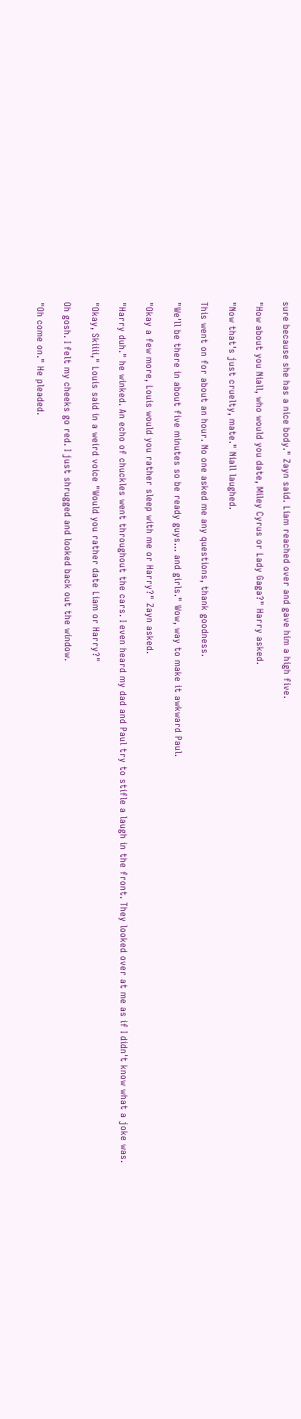sure because she has a nice body." Zayn said. Liam reached over and gave him a high five.

"How about you Niall, who would you date, Miley Cyrus or Lady Gaga?" Harry asked.

"Now that's just cruelty, mate." Niall laughed.

This went on for about an hour. No one asked me any questions, thank goodness.

"We'll be there in about five minutes so be ready guys... and girls." Wow, way to make it awkward Paul.

"Okay a few more, Louis would you rather sleep with me or Harry?" Zayn asked.

"Harry duh." he winked. An echo of chuckles went throughout the cars. I even heard my dad and Paul try to stifle a laugh in the front. They looked over at me as if I didn't know what a joke was.

"Okay, Skiiii," Louis said in a weird voice "Would you rather date Liam or Harry?"

Oh gosh. I felt my cheeks go red. I just shrugged and looked back out the window.

"Oh come on." He pleaded.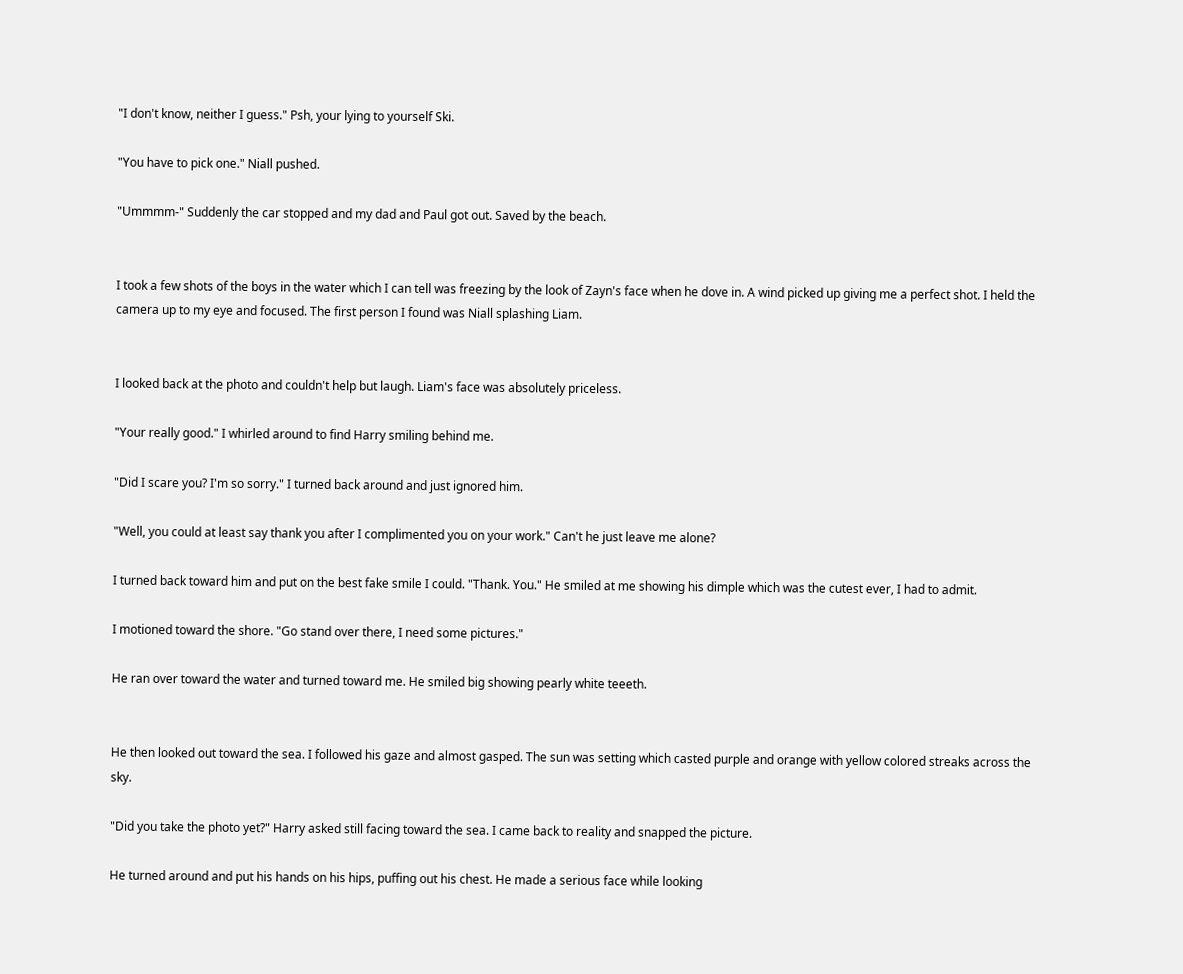"I don't know, neither I guess." Psh, your lying to yourself Ski.

"You have to pick one." Niall pushed.

"Ummmm-" Suddenly the car stopped and my dad and Paul got out. Saved by the beach.


I took a few shots of the boys in the water which I can tell was freezing by the look of Zayn's face when he dove in. A wind picked up giving me a perfect shot. I held the camera up to my eye and focused. The first person I found was Niall splashing Liam.


I looked back at the photo and couldn't help but laugh. Liam's face was absolutely priceless.

"Your really good." I whirled around to find Harry smiling behind me.

"Did I scare you? I'm so sorry." I turned back around and just ignored him.

"Well, you could at least say thank you after I complimented you on your work." Can't he just leave me alone?

I turned back toward him and put on the best fake smile I could. "Thank. You." He smiled at me showing his dimple which was the cutest ever, I had to admit.

I motioned toward the shore. "Go stand over there, I need some pictures."

He ran over toward the water and turned toward me. He smiled big showing pearly white teeeth.


He then looked out toward the sea. I followed his gaze and almost gasped. The sun was setting which casted purple and orange with yellow colored streaks across the sky.

"Did you take the photo yet?" Harry asked still facing toward the sea. I came back to reality and snapped the picture.

He turned around and put his hands on his hips, puffing out his chest. He made a serious face while looking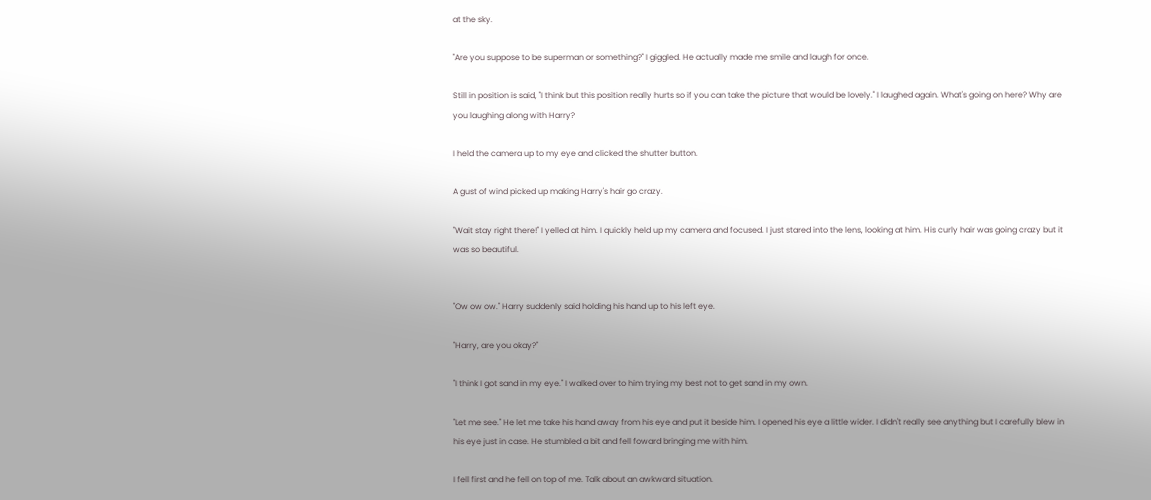at the sky.

"Are you suppose to be superman or something?" I giggled. He actually made me smile and laugh for once.

Still in position is said, "I think but this position really hurts so if you can take the picture that would be lovely." I laughed again. What's going on here? Why are you laughing along with Harry?

I held the camera up to my eye and clicked the shutter button.

A gust of wind picked up making Harry's hair go crazy.

"Wait stay right there!" I yelled at him. I quickly held up my camera and focused. I just stared into the lens, looking at him. His curly hair was going crazy but it was so beautiful.


"Ow ow ow." Harry suddenly said holding his hand up to his left eye.

"Harry, are you okay?"

"I think I got sand in my eye." I walked over to him trying my best not to get sand in my own.

"Let me see." He let me take his hand away from his eye and put it beside him. I opened his eye a little wider. I didn't really see anything but I carefully blew in his eye just in case. He stumbled a bit and fell foward bringing me with him.

I fell first and he fell on top of me. Talk about an awkward situation.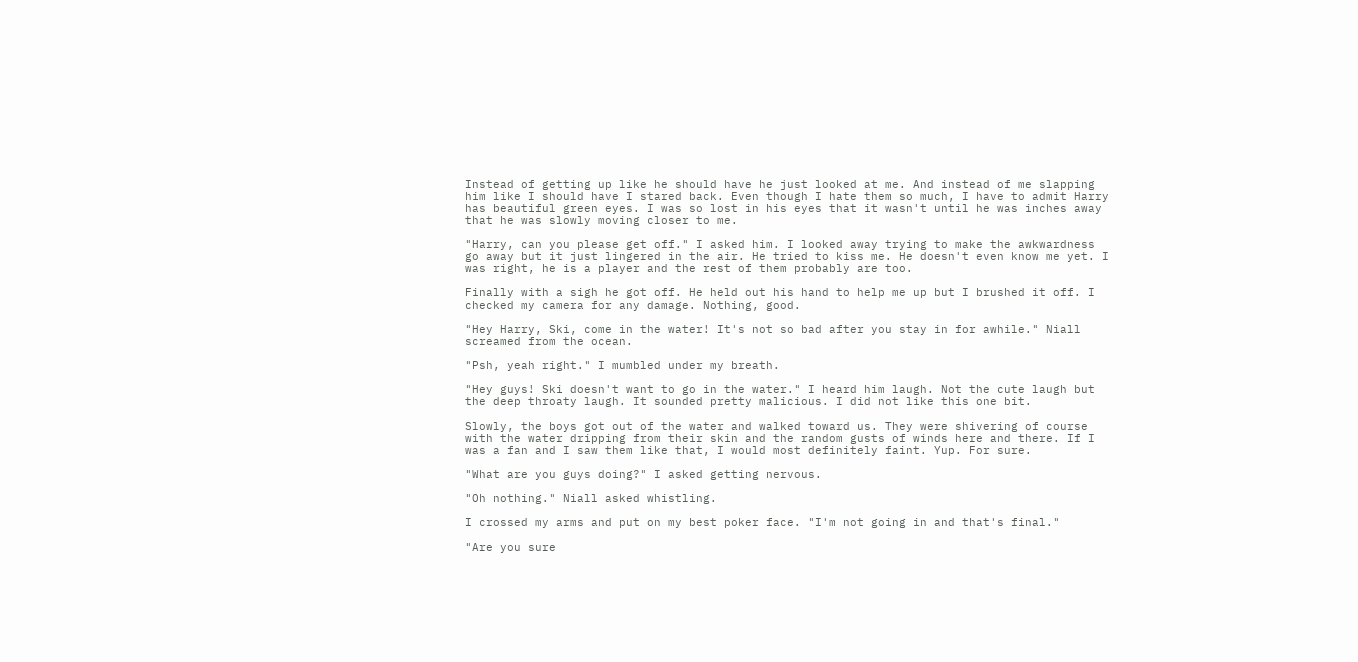Instead of getting up like he should have he just looked at me. And instead of me slapping him like I should have I stared back. Even though I hate them so much, I have to admit Harry has beautiful green eyes. I was so lost in his eyes that it wasn't until he was inches away that he was slowly moving closer to me.

"Harry, can you please get off." I asked him. I looked away trying to make the awkwardness go away but it just lingered in the air. He tried to kiss me. He doesn't even know me yet. I was right, he is a player and the rest of them probably are too.

Finally with a sigh he got off. He held out his hand to help me up but I brushed it off. I checked my camera for any damage. Nothing, good.

"Hey Harry, Ski, come in the water! It's not so bad after you stay in for awhile." Niall screamed from the ocean.

"Psh, yeah right." I mumbled under my breath.

"Hey guys! Ski doesn't want to go in the water." I heard him laugh. Not the cute laugh but the deep throaty laugh. It sounded pretty malicious. I did not like this one bit.

Slowly, the boys got out of the water and walked toward us. They were shivering of course with the water dripping from their skin and the random gusts of winds here and there. If I was a fan and I saw them like that, I would most definitely faint. Yup. For sure.

"What are you guys doing?" I asked getting nervous.

"Oh nothing." Niall asked whistling.

I crossed my arms and put on my best poker face. "I'm not going in and that's final."

"Are you sure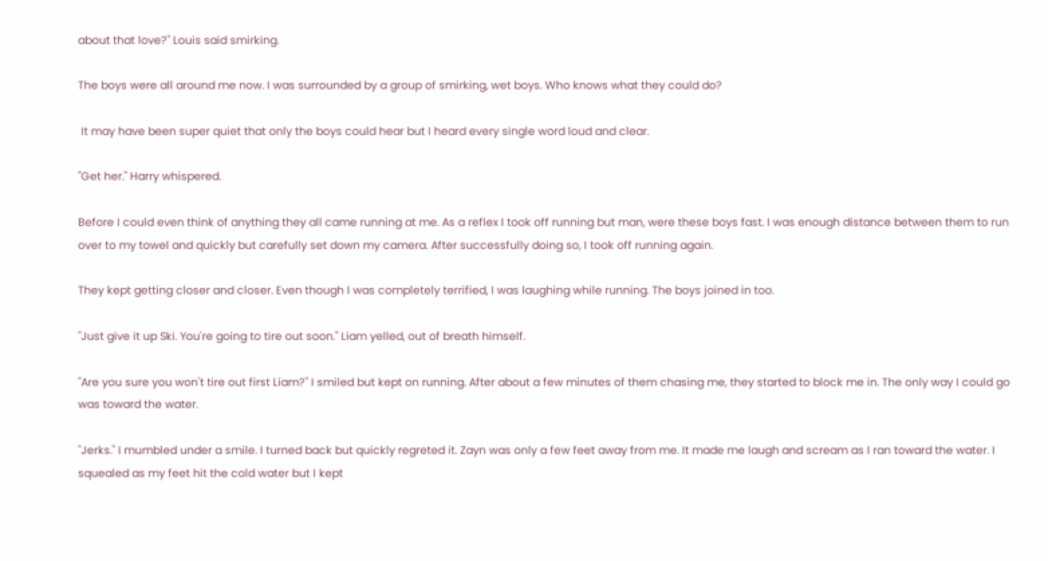about that love?" Louis said smirking.

The boys were all around me now. I was surrounded by a group of smirking, wet boys. Who knows what they could do?

 It may have been super quiet that only the boys could hear but I heard every single word loud and clear.

"Get her." Harry whispered.

Before I could even think of anything they all came running at me. As a reflex I took off running but man, were these boys fast. I was enough distance between them to run over to my towel and quickly but carefully set down my camera. After successfully doing so, I took off running again.

They kept getting closer and closer. Even though I was completely terrified, I was laughing while running. The boys joined in too.

"Just give it up Ski. You're going to tire out soon." Liam yelled, out of breath himself.

"Are you sure you won't tire out first Liam?" I smiled but kept on running. After about a few minutes of them chasing me, they started to block me in. The only way I could go was toward the water.

"Jerks." I mumbled under a smile. I turned back but quickly regreted it. Zayn was only a few feet away from me. It made me laugh and scream as I ran toward the water. I squealed as my feet hit the cold water but I kept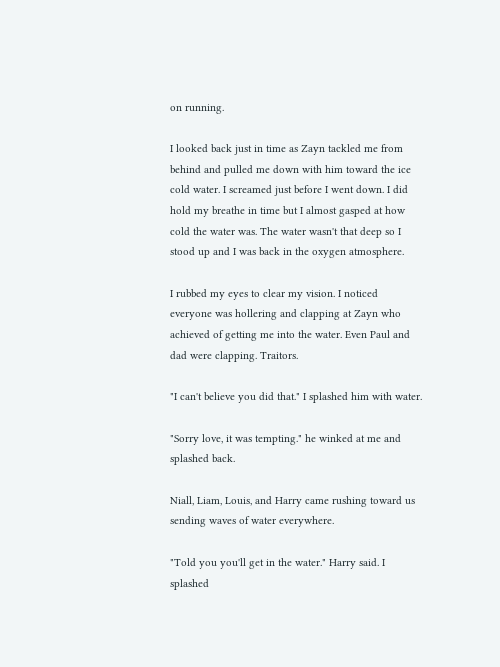on running.

I looked back just in time as Zayn tackled me from behind and pulled me down with him toward the ice cold water. I screamed just before I went down. I did hold my breathe in time but I almost gasped at how cold the water was. The water wasn't that deep so I stood up and I was back in the oxygen atmosphere.

I rubbed my eyes to clear my vision. I noticed everyone was hollering and clapping at Zayn who achieved of getting me into the water. Even Paul and dad were clapping. Traitors.

"I can't believe you did that." I splashed him with water.

"Sorry love, it was tempting." he winked at me and splashed back.

Niall, Liam, Louis, and Harry came rushing toward us sending waves of water everywhere.

"Told you you'll get in the water." Harry said. I splashed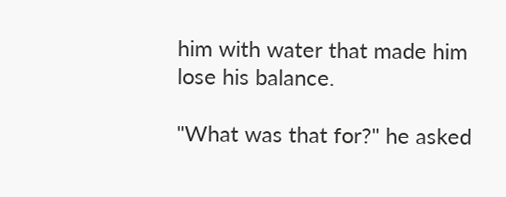him with water that made him lose his balance.

"What was that for?" he asked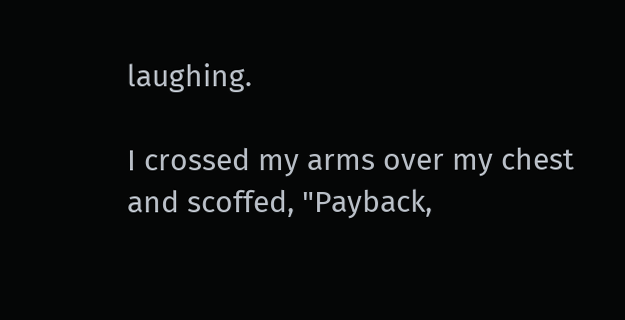laughing.

I crossed my arms over my chest and scoffed, "Payback,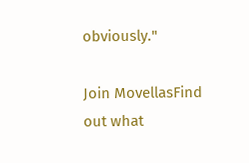obviously."

Join MovellasFind out what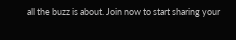all the buzz is about. Join now to start sharing your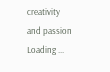creativity and passion
Loading ...